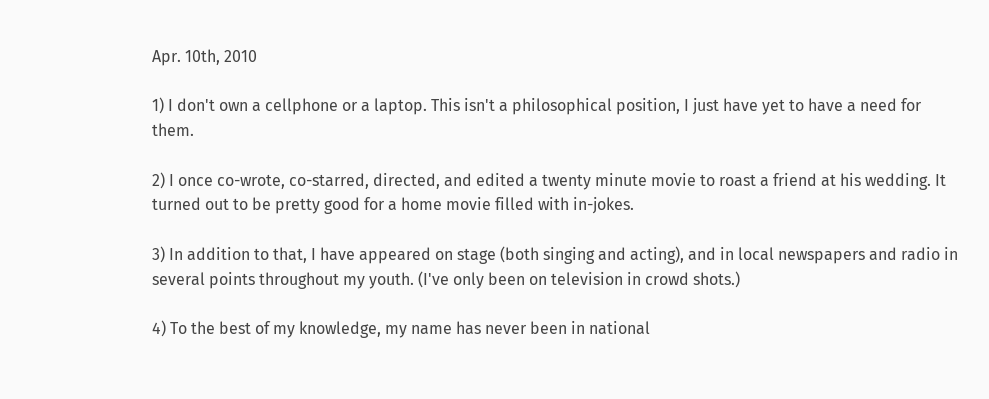Apr. 10th, 2010

1) I don't own a cellphone or a laptop. This isn't a philosophical position, I just have yet to have a need for them.

2) I once co-wrote, co-starred, directed, and edited a twenty minute movie to roast a friend at his wedding. It turned out to be pretty good for a home movie filled with in-jokes.

3) In addition to that, I have appeared on stage (both singing and acting), and in local newspapers and radio in several points throughout my youth. (I've only been on television in crowd shots.)

4) To the best of my knowledge, my name has never been in national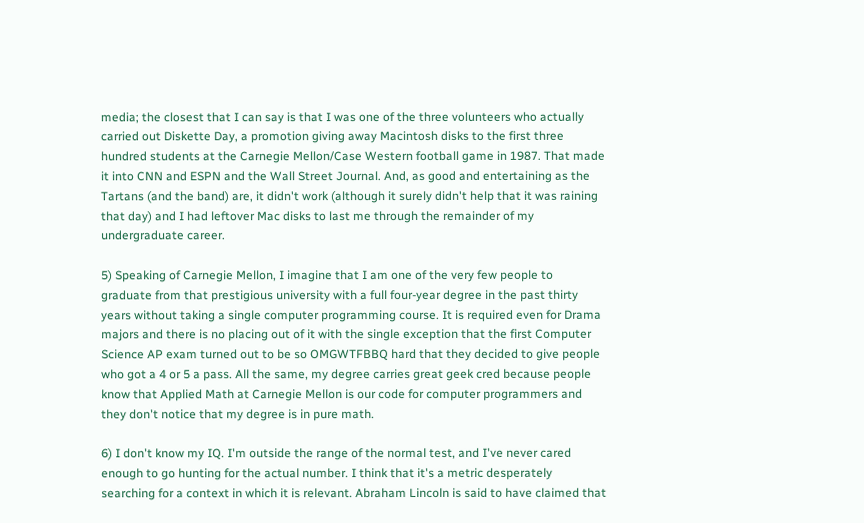media; the closest that I can say is that I was one of the three volunteers who actually carried out Diskette Day, a promotion giving away Macintosh disks to the first three hundred students at the Carnegie Mellon/Case Western football game in 1987. That made it into CNN and ESPN and the Wall Street Journal. And, as good and entertaining as the Tartans (and the band) are, it didn't work (although it surely didn't help that it was raining that day) and I had leftover Mac disks to last me through the remainder of my undergraduate career.

5) Speaking of Carnegie Mellon, I imagine that I am one of the very few people to graduate from that prestigious university with a full four-year degree in the past thirty years without taking a single computer programming course. It is required even for Drama majors and there is no placing out of it with the single exception that the first Computer Science AP exam turned out to be so OMGWTFBBQ hard that they decided to give people who got a 4 or 5 a pass. All the same, my degree carries great geek cred because people know that Applied Math at Carnegie Mellon is our code for computer programmers and they don't notice that my degree is in pure math.

6) I don't know my IQ. I'm outside the range of the normal test, and I've never cared enough to go hunting for the actual number. I think that it's a metric desperately searching for a context in which it is relevant. Abraham Lincoln is said to have claimed that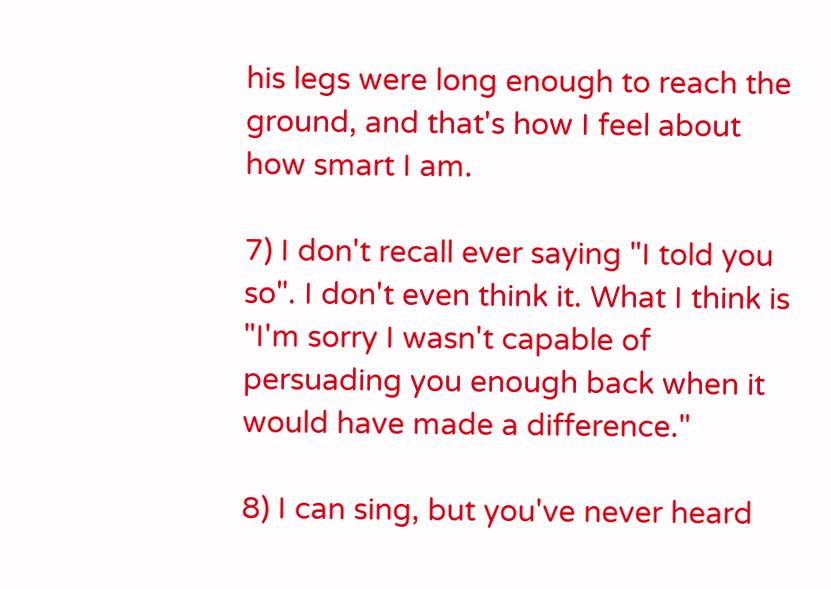his legs were long enough to reach the ground, and that's how I feel about how smart I am.

7) I don't recall ever saying "I told you so". I don't even think it. What I think is "I'm sorry I wasn't capable of persuading you enough back when it would have made a difference."

8) I can sing, but you've never heard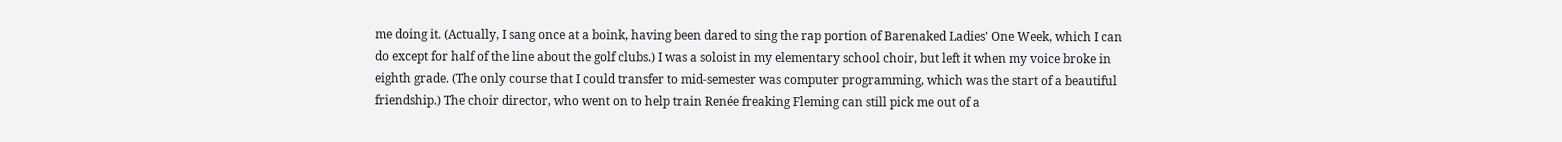me doing it. (Actually, I sang once at a boink, having been dared to sing the rap portion of Barenaked Ladies' One Week, which I can do except for half of the line about the golf clubs.) I was a soloist in my elementary school choir, but left it when my voice broke in eighth grade. (The only course that I could transfer to mid-semester was computer programming, which was the start of a beautiful friendship.) The choir director, who went on to help train Renée freaking Fleming can still pick me out of a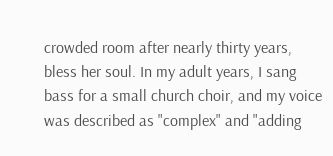crowded room after nearly thirty years, bless her soul. In my adult years, I sang bass for a small church choir, and my voice was described as "complex" and "adding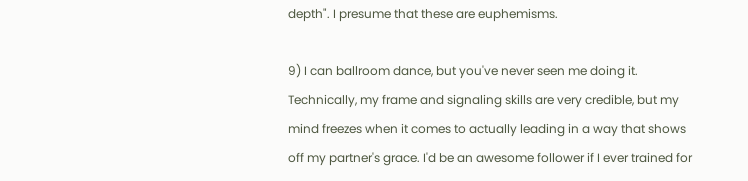depth". I presume that these are euphemisms.

9) I can ballroom dance, but you've never seen me doing it. Technically, my frame and signaling skills are very credible, but my mind freezes when it comes to actually leading in a way that shows off my partner's grace. I'd be an awesome follower if I ever trained for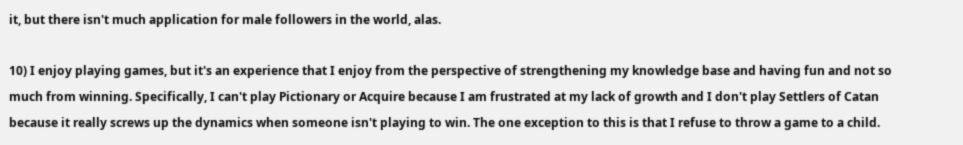it, but there isn't much application for male followers in the world, alas.

10) I enjoy playing games, but it's an experience that I enjoy from the perspective of strengthening my knowledge base and having fun and not so much from winning. Specifically, I can't play Pictionary or Acquire because I am frustrated at my lack of growth and I don't play Settlers of Catan because it really screws up the dynamics when someone isn't playing to win. The one exception to this is that I refuse to throw a game to a child.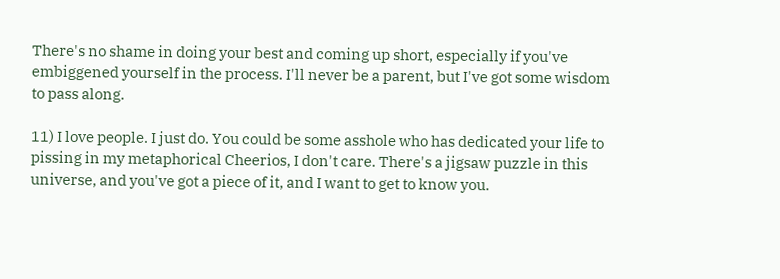There's no shame in doing your best and coming up short, especially if you've embiggened yourself in the process. I'll never be a parent, but I've got some wisdom to pass along.

11) I love people. I just do. You could be some asshole who has dedicated your life to pissing in my metaphorical Cheerios, I don't care. There's a jigsaw puzzle in this universe, and you've got a piece of it, and I want to get to know you.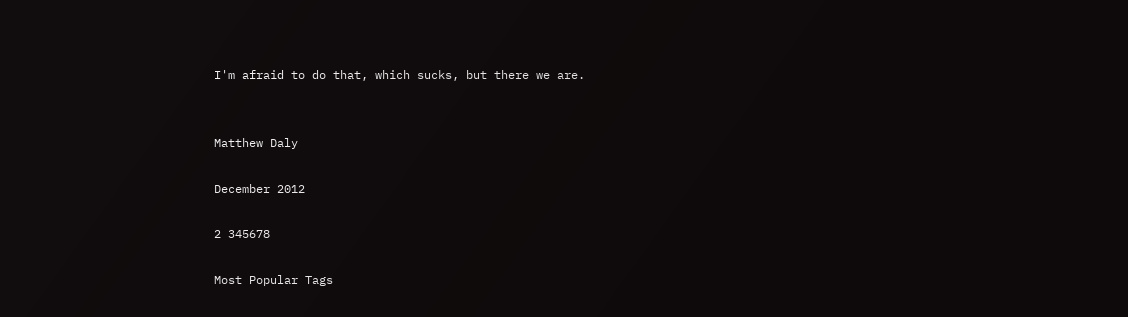I'm afraid to do that, which sucks, but there we are.


Matthew Daly

December 2012

2 345678

Most Popular Tags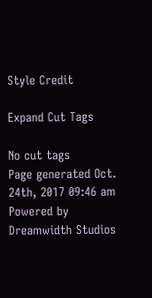Style Credit

Expand Cut Tags

No cut tags
Page generated Oct. 24th, 2017 09:46 am
Powered by Dreamwidth Studios